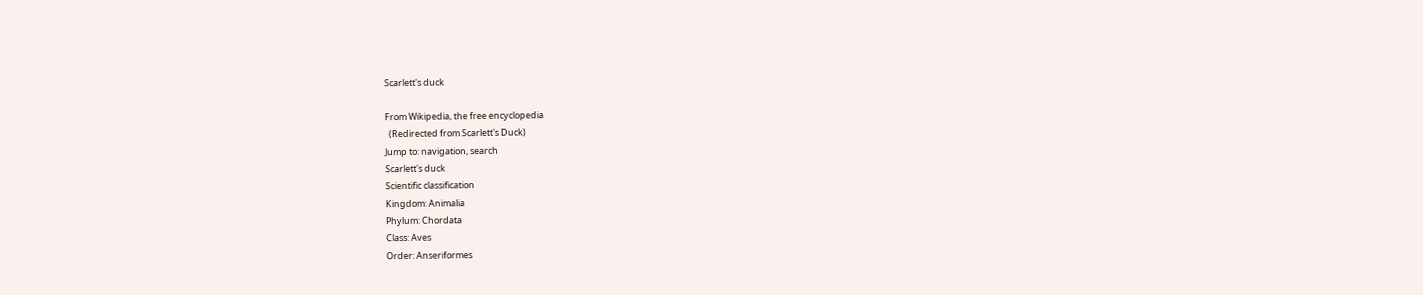Scarlett's duck

From Wikipedia, the free encyclopedia
  (Redirected from Scarlett's Duck)
Jump to: navigation, search
Scarlett's duck
Scientific classification
Kingdom: Animalia
Phylum: Chordata
Class: Aves
Order: Anseriformes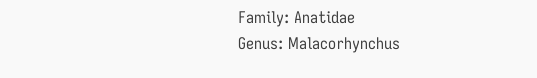Family: Anatidae
Genus: Malacorhynchus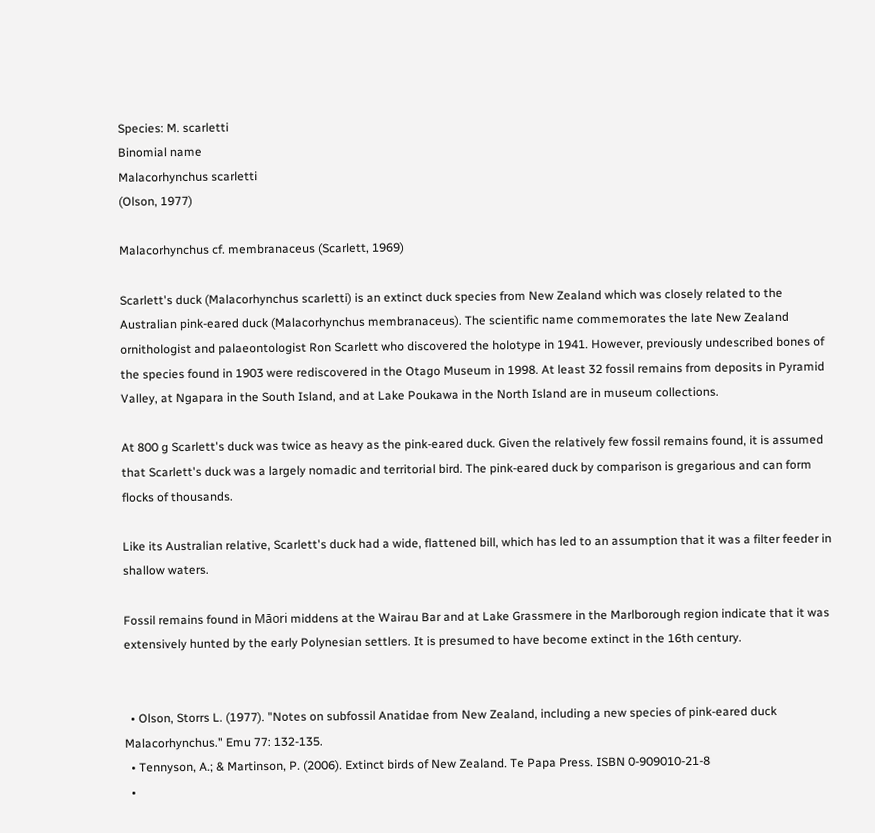Species: M. scarletti
Binomial name
Malacorhynchus scarletti
(Olson, 1977)

Malacorhynchus cf. membranaceus (Scarlett, 1969)

Scarlett's duck (Malacorhynchus scarletti) is an extinct duck species from New Zealand which was closely related to the Australian pink-eared duck (Malacorhynchus membranaceus). The scientific name commemorates the late New Zealand ornithologist and palaeontologist Ron Scarlett who discovered the holotype in 1941. However, previously undescribed bones of the species found in 1903 were rediscovered in the Otago Museum in 1998. At least 32 fossil remains from deposits in Pyramid Valley, at Ngapara in the South Island, and at Lake Poukawa in the North Island are in museum collections.

At 800 g Scarlett's duck was twice as heavy as the pink-eared duck. Given the relatively few fossil remains found, it is assumed that Scarlett's duck was a largely nomadic and territorial bird. The pink-eared duck by comparison is gregarious and can form flocks of thousands.

Like its Australian relative, Scarlett's duck had a wide, flattened bill, which has led to an assumption that it was a filter feeder in shallow waters.

Fossil remains found in Māori middens at the Wairau Bar and at Lake Grassmere in the Marlborough region indicate that it was extensively hunted by the early Polynesian settlers. It is presumed to have become extinct in the 16th century.


  • Olson, Storrs L. (1977). "Notes on subfossil Anatidae from New Zealand, including a new species of pink-eared duck Malacorhynchus." Emu 77: 132-135.
  • Tennyson, A.; & Martinson, P. (2006). Extinct birds of New Zealand. Te Papa Press. ISBN 0-909010-21-8
  •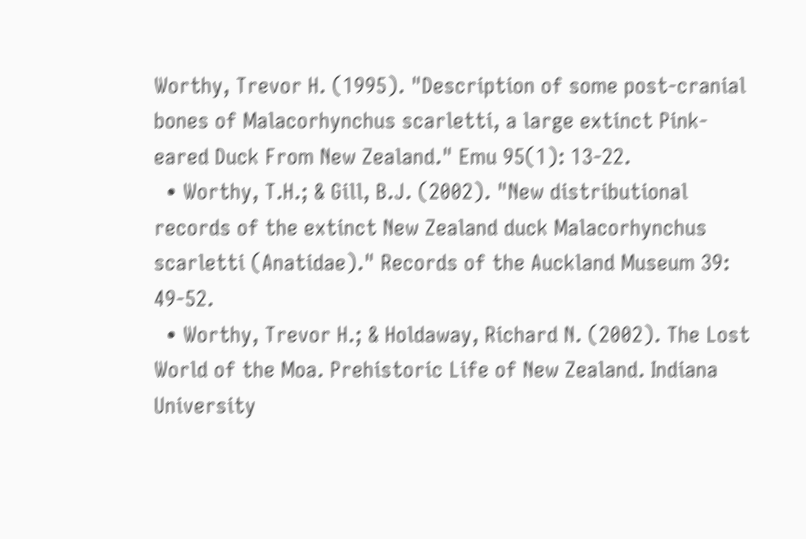Worthy, Trevor H. (1995). "Description of some post-cranial bones of Malacorhynchus scarletti, a large extinct Pink-eared Duck From New Zealand." Emu 95(1): 13-22.
  • Worthy, T.H.; & Gill, B.J. (2002). "New distributional records of the extinct New Zealand duck Malacorhynchus scarletti (Anatidae)." Records of the Auckland Museum 39: 49-52.
  • Worthy, Trevor H.; & Holdaway, Richard N. (2002). The Lost World of the Moa. Prehistoric Life of New Zealand. Indiana University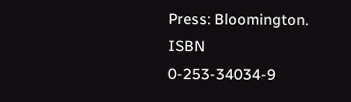Press: Bloomington. ISBN 0-253-34034-9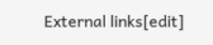External links[edit]